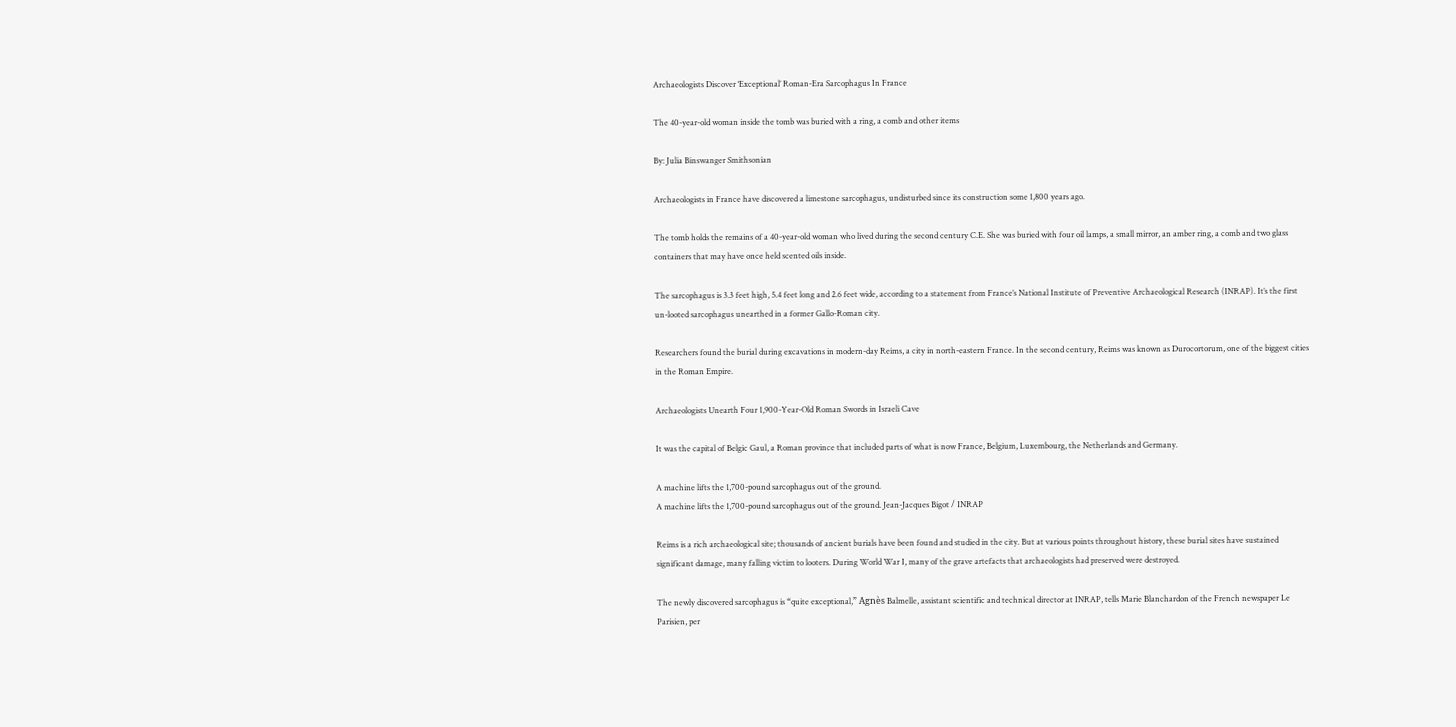Archaeologists Discover ‘Exceptional’ Roman-Era Sarcophagus In France

The 40-year-old woman inside the tomb was buried with a ring, a comb and other items

By: Julia Binswanger Smithsonian

Archaeologists in France have discovered a limestone sarcophagus, undisturbed since its construction some 1,800 years ago.

The tomb holds the remains of a 40-year-old woman who lived during the second century C.E. She was buried with four oil lamps, a small mirror, an amber ring, a comb and two glass containers that may have once held scented oils inside.

The sarcophagus is 3.3 feet high, 5.4 feet long and 2.6 feet wide, according to a statement from France’s National Institute of Preventive Archaeological Research (INRAP). It’s the first un-looted sarcophagus unearthed in a former Gallo-Roman city.

Researchers found the burial during excavations in modern-day Reims, a city in north-eastern France. In the second century, Reims was known as Durocortorum, one of the biggest cities in the Roman Empire.

Archaeologists Unearth Four 1,900-Year-Old Roman Swords in Israeli Cave

It was the capital of Belgic Gaul, a Roman province that included parts of what is now France, Belgium, Luxembourg, the Netherlands and Germany.

A machine lifts the 1,700-pound sarcophagus out of the ground.
A machine lifts the 1,700-pound sarcophagus out of the ground. Jean-Jacques Bigot / INRAP

Reims is a rich archaeological site; thousands of ancient burials have been found and studied in the city. But at various points throughout history, these burial sites have sustained significant damage, many falling victim to looters. During World War I, many of the grave artefacts that archaeologists had preserved were destroyed.

The newly discovered sarcophagus is “quite exceptional,” Agnès Balmelle, assistant scientific and technical director at INRAP, tells Marie Blanchardon of the French newspaper Le Parisien, per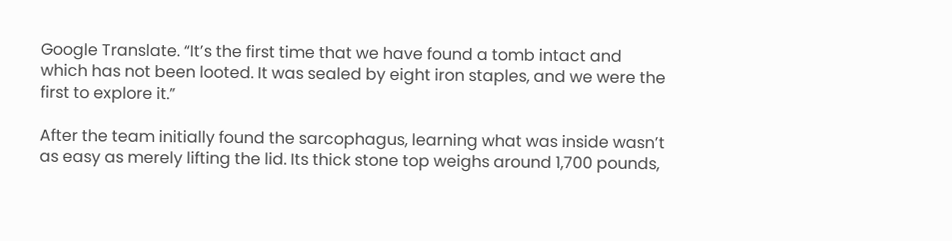Google Translate. “It’s the first time that we have found a tomb intact and which has not been looted. It was sealed by eight iron staples, and we were the first to explore it.”

After the team initially found the sarcophagus, learning what was inside wasn’t as easy as merely lifting the lid. Its thick stone top weighs around 1,700 pounds,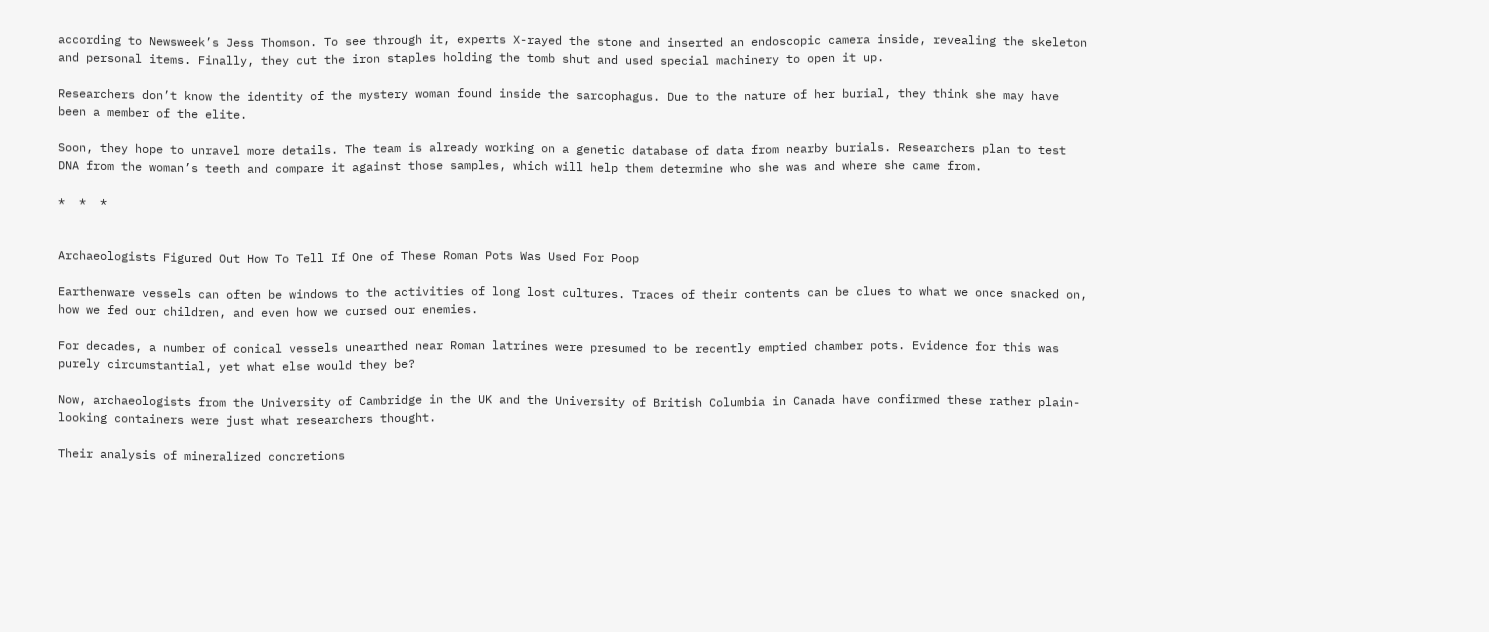according to Newsweek’s Jess Thomson. To see through it, experts X-rayed the stone and inserted an endoscopic camera inside, revealing the skeleton and personal items. Finally, they cut the iron staples holding the tomb shut and used special machinery to open it up.

Researchers don’t know the identity of the mystery woman found inside the sarcophagus. Due to the nature of her burial, they think she may have been a member of the elite.

Soon, they hope to unravel more details. The team is already working on a genetic database of data from nearby burials. Researchers plan to test DNA from the woman’s teeth and compare it against those samples, which will help them determine who she was and where she came from.

*  *  *


Archaeologists Figured Out How To Tell If One of These Roman Pots Was Used For Poop

Earthenware vessels can often be windows to the activities of long lost cultures. Traces of their contents can be clues to what we once snacked on, how we fed our children, and even how we cursed our enemies.

For decades, a number of conical vessels unearthed near Roman latrines were presumed to be recently emptied chamber pots. Evidence for this was purely circumstantial, yet what else would they be?

Now, archaeologists from the University of Cambridge in the UK and the University of British Columbia in Canada have confirmed these rather plain-looking containers were just what researchers thought.

Their analysis of mineralized concretions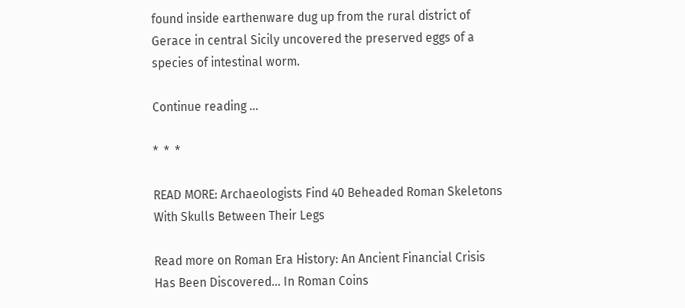found inside earthenware dug up from the rural district of Gerace in central Sicily uncovered the preserved eggs of a species of intestinal worm.

Continue reading …

*  *  *

READ MORE: Archaeologists Find 40 Beheaded Roman Skeletons With Skulls Between Their Legs

Read more on Roman Era History: An Ancient Financial Crisis Has Been Discovered… In Roman Coins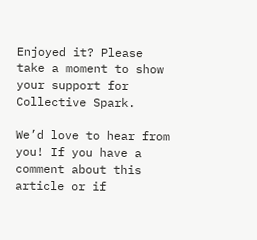Enjoyed it? Please take a moment to show your support for Collective Spark.

We’d love to hear from you! If you have a comment about this article or if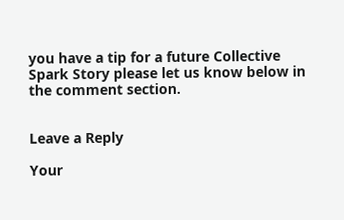you have a tip for a future Collective Spark Story please let us know below in the comment section.


Leave a Reply

Your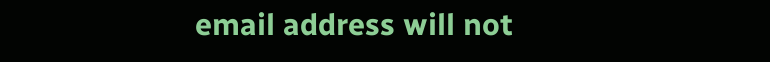email address will not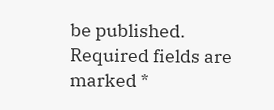be published. Required fields are marked *